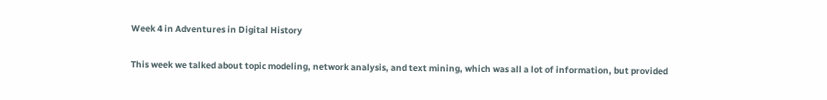Week 4 in Adventures in Digital History

This week we talked about topic modeling, network analysis, and text mining, which was all a lot of information, but provided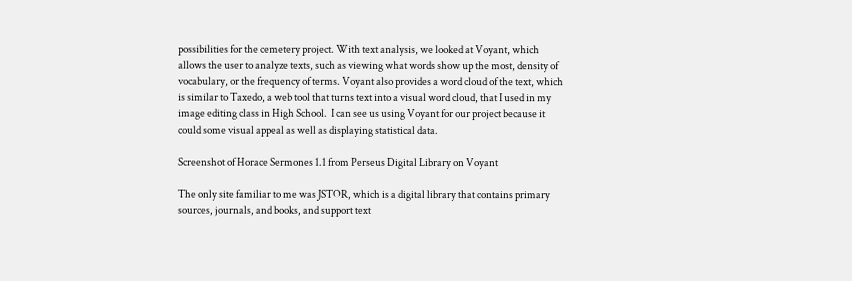possibilities for the cemetery project. With text analysis, we looked at Voyant, which allows the user to analyze texts, such as viewing what words show up the most, density of vocabulary, or the frequency of terms. Voyant also provides a word cloud of the text, which is similar to Taxedo, a web tool that turns text into a visual word cloud, that I used in my image editing class in High School.  I can see us using Voyant for our project because it could some visual appeal as well as displaying statistical data.

Screenshot of Horace Sermones 1.1 from Perseus Digital Library on Voyant

The only site familiar to me was JSTOR, which is a digital library that contains primary sources, journals, and books, and support text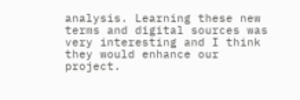analysis. Learning these new terms and digital sources was very interesting and I think they would enhance our project.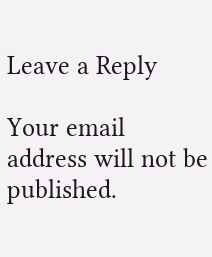Leave a Reply

Your email address will not be published.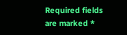Required fields are marked *